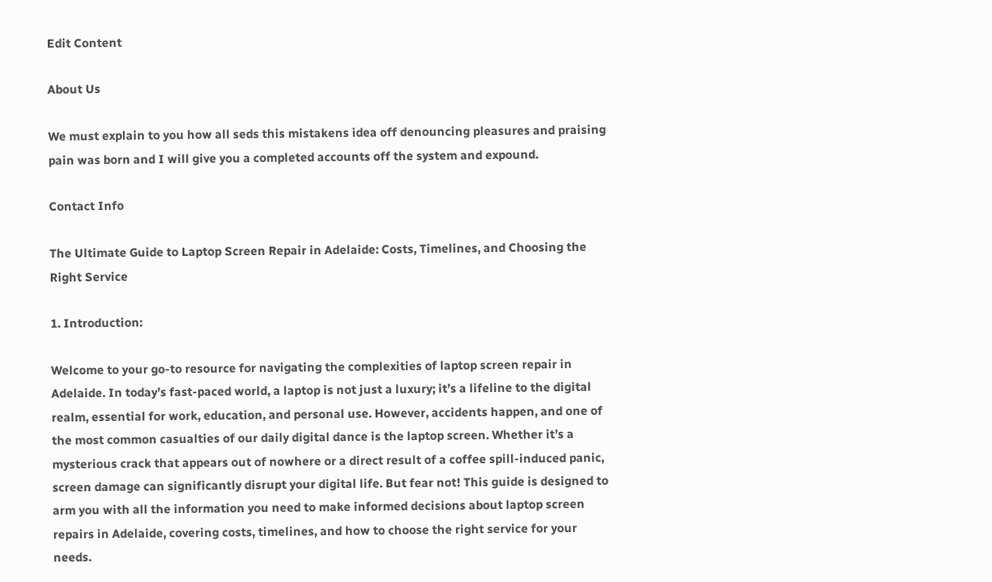Edit Content

About Us

We must explain to you how all seds this mistakens idea off denouncing pleasures and praising pain was born and I will give you a completed accounts off the system and expound.

Contact Info

The Ultimate Guide to Laptop Screen Repair in Adelaide: Costs, Timelines, and Choosing the Right Service

1. Introduction:

Welcome to your go-to resource for navigating the complexities of laptop screen repair in Adelaide. In today’s fast-paced world, a laptop is not just a luxury; it’s a lifeline to the digital realm, essential for work, education, and personal use. However, accidents happen, and one of the most common casualties of our daily digital dance is the laptop screen. Whether it’s a mysterious crack that appears out of nowhere or a direct result of a coffee spill-induced panic, screen damage can significantly disrupt your digital life. But fear not! This guide is designed to arm you with all the information you need to make informed decisions about laptop screen repairs in Adelaide, covering costs, timelines, and how to choose the right service for your needs.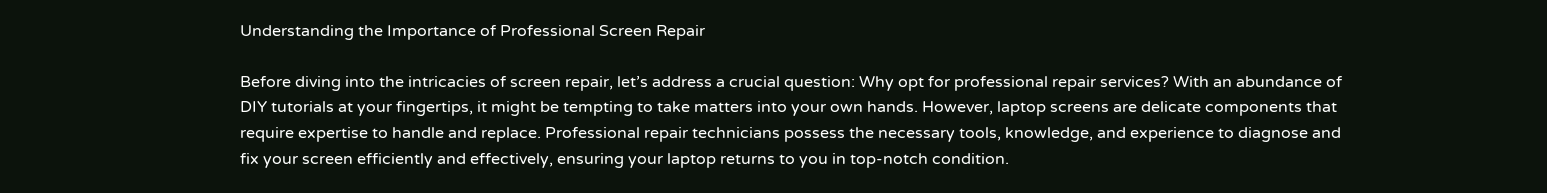Understanding the Importance of Professional Screen Repair

Before diving into the intricacies of screen repair, let’s address a crucial question: Why opt for professional repair services? With an abundance of DIY tutorials at your fingertips, it might be tempting to take matters into your own hands. However, laptop screens are delicate components that require expertise to handle and replace. Professional repair technicians possess the necessary tools, knowledge, and experience to diagnose and fix your screen efficiently and effectively, ensuring your laptop returns to you in top-notch condition.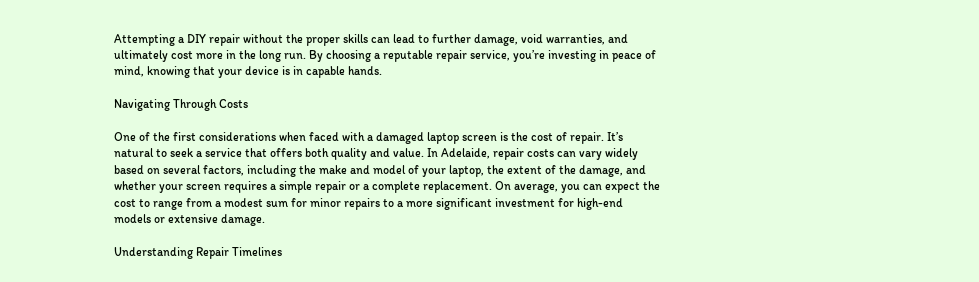Attempting a DIY repair without the proper skills can lead to further damage, void warranties, and ultimately cost more in the long run. By choosing a reputable repair service, you’re investing in peace of mind, knowing that your device is in capable hands.

Navigating Through Costs

One of the first considerations when faced with a damaged laptop screen is the cost of repair. It’s natural to seek a service that offers both quality and value. In Adelaide, repair costs can vary widely based on several factors, including the make and model of your laptop, the extent of the damage, and whether your screen requires a simple repair or a complete replacement. On average, you can expect the cost to range from a modest sum for minor repairs to a more significant investment for high-end models or extensive damage.

Understanding Repair Timelines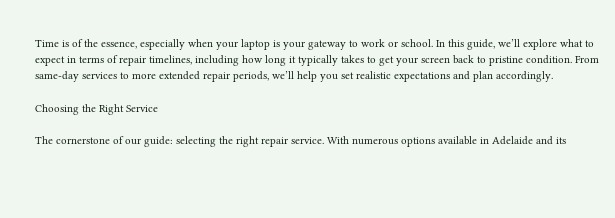Time is of the essence, especially when your laptop is your gateway to work or school. In this guide, we’ll explore what to expect in terms of repair timelines, including how long it typically takes to get your screen back to pristine condition. From same-day services to more extended repair periods, we’ll help you set realistic expectations and plan accordingly.

Choosing the Right Service

The cornerstone of our guide: selecting the right repair service. With numerous options available in Adelaide and its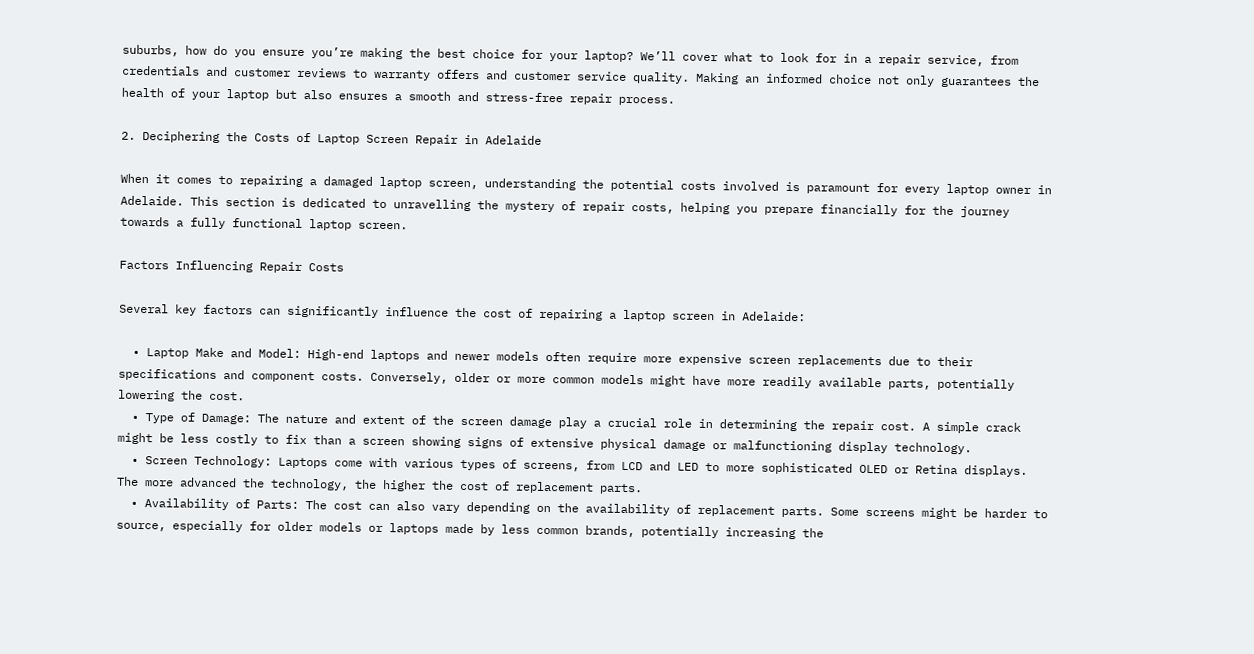suburbs, how do you ensure you’re making the best choice for your laptop? We’ll cover what to look for in a repair service, from credentials and customer reviews to warranty offers and customer service quality. Making an informed choice not only guarantees the health of your laptop but also ensures a smooth and stress-free repair process.

2. Deciphering the Costs of Laptop Screen Repair in Adelaide

When it comes to repairing a damaged laptop screen, understanding the potential costs involved is paramount for every laptop owner in Adelaide. This section is dedicated to unravelling the mystery of repair costs, helping you prepare financially for the journey towards a fully functional laptop screen.

Factors Influencing Repair Costs

Several key factors can significantly influence the cost of repairing a laptop screen in Adelaide:

  • Laptop Make and Model: High-end laptops and newer models often require more expensive screen replacements due to their specifications and component costs. Conversely, older or more common models might have more readily available parts, potentially lowering the cost.
  • Type of Damage: The nature and extent of the screen damage play a crucial role in determining the repair cost. A simple crack might be less costly to fix than a screen showing signs of extensive physical damage or malfunctioning display technology.
  • Screen Technology: Laptops come with various types of screens, from LCD and LED to more sophisticated OLED or Retina displays. The more advanced the technology, the higher the cost of replacement parts.
  • Availability of Parts: The cost can also vary depending on the availability of replacement parts. Some screens might be harder to source, especially for older models or laptops made by less common brands, potentially increasing the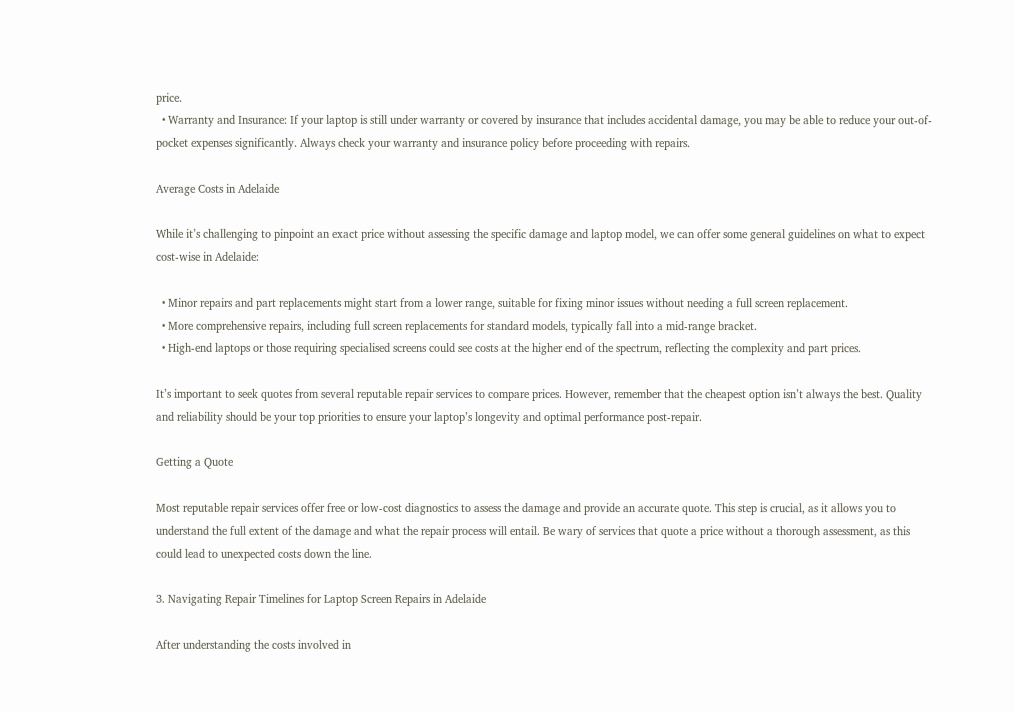price.
  • Warranty and Insurance: If your laptop is still under warranty or covered by insurance that includes accidental damage, you may be able to reduce your out-of-pocket expenses significantly. Always check your warranty and insurance policy before proceeding with repairs.

Average Costs in Adelaide

While it’s challenging to pinpoint an exact price without assessing the specific damage and laptop model, we can offer some general guidelines on what to expect cost-wise in Adelaide:

  • Minor repairs and part replacements might start from a lower range, suitable for fixing minor issues without needing a full screen replacement.
  • More comprehensive repairs, including full screen replacements for standard models, typically fall into a mid-range bracket.
  • High-end laptops or those requiring specialised screens could see costs at the higher end of the spectrum, reflecting the complexity and part prices.

It’s important to seek quotes from several reputable repair services to compare prices. However, remember that the cheapest option isn’t always the best. Quality and reliability should be your top priorities to ensure your laptop’s longevity and optimal performance post-repair.

Getting a Quote

Most reputable repair services offer free or low-cost diagnostics to assess the damage and provide an accurate quote. This step is crucial, as it allows you to understand the full extent of the damage and what the repair process will entail. Be wary of services that quote a price without a thorough assessment, as this could lead to unexpected costs down the line.

3. Navigating Repair Timelines for Laptop Screen Repairs in Adelaide

After understanding the costs involved in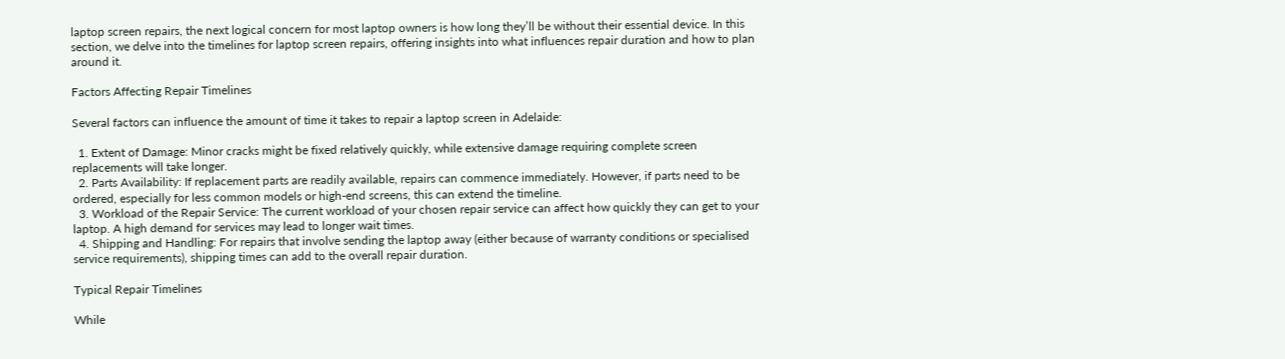laptop screen repairs, the next logical concern for most laptop owners is how long they’ll be without their essential device. In this section, we delve into the timelines for laptop screen repairs, offering insights into what influences repair duration and how to plan around it.

Factors Affecting Repair Timelines

Several factors can influence the amount of time it takes to repair a laptop screen in Adelaide:

  1. Extent of Damage: Minor cracks might be fixed relatively quickly, while extensive damage requiring complete screen replacements will take longer.
  2. Parts Availability: If replacement parts are readily available, repairs can commence immediately. However, if parts need to be ordered, especially for less common models or high-end screens, this can extend the timeline.
  3. Workload of the Repair Service: The current workload of your chosen repair service can affect how quickly they can get to your laptop. A high demand for services may lead to longer wait times.
  4. Shipping and Handling: For repairs that involve sending the laptop away (either because of warranty conditions or specialised service requirements), shipping times can add to the overall repair duration.

Typical Repair Timelines

While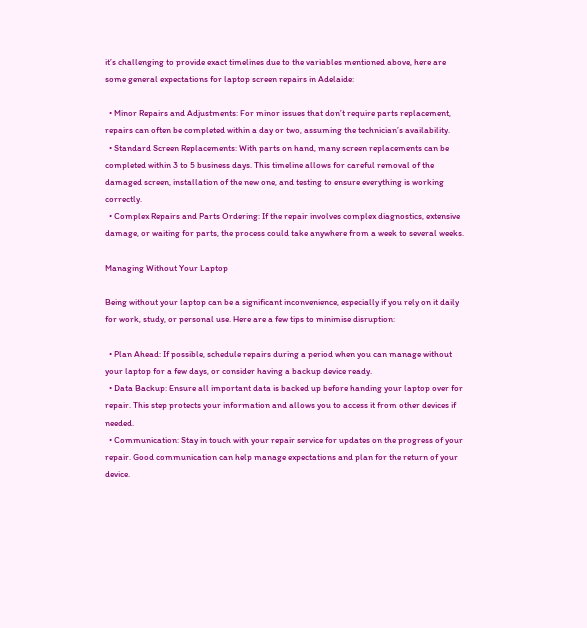it’s challenging to provide exact timelines due to the variables mentioned above, here are some general expectations for laptop screen repairs in Adelaide:

  • Minor Repairs and Adjustments: For minor issues that don’t require parts replacement, repairs can often be completed within a day or two, assuming the technician’s availability.
  • Standard Screen Replacements: With parts on hand, many screen replacements can be completed within 3 to 5 business days. This timeline allows for careful removal of the damaged screen, installation of the new one, and testing to ensure everything is working correctly.
  • Complex Repairs and Parts Ordering: If the repair involves complex diagnostics, extensive damage, or waiting for parts, the process could take anywhere from a week to several weeks.

Managing Without Your Laptop

Being without your laptop can be a significant inconvenience, especially if you rely on it daily for work, study, or personal use. Here are a few tips to minimise disruption:

  • Plan Ahead: If possible, schedule repairs during a period when you can manage without your laptop for a few days, or consider having a backup device ready.
  • Data Backup: Ensure all important data is backed up before handing your laptop over for repair. This step protects your information and allows you to access it from other devices if needed.
  • Communication: Stay in touch with your repair service for updates on the progress of your repair. Good communication can help manage expectations and plan for the return of your device.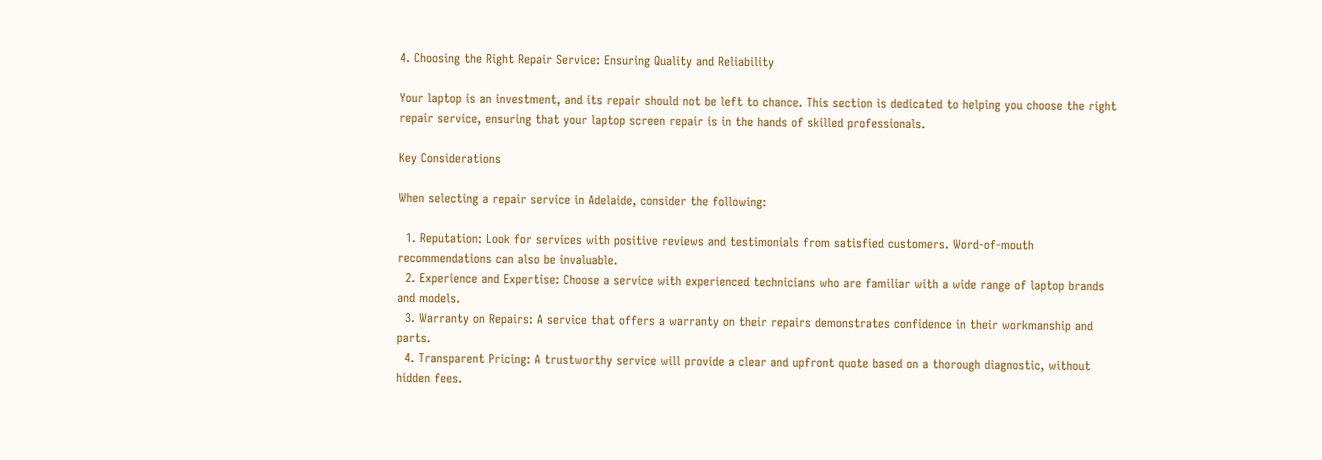4. Choosing the Right Repair Service: Ensuring Quality and Reliability

Your laptop is an investment, and its repair should not be left to chance. This section is dedicated to helping you choose the right repair service, ensuring that your laptop screen repair is in the hands of skilled professionals.

Key Considerations

When selecting a repair service in Adelaide, consider the following:

  1. Reputation: Look for services with positive reviews and testimonials from satisfied customers. Word-of-mouth recommendations can also be invaluable.
  2. Experience and Expertise: Choose a service with experienced technicians who are familiar with a wide range of laptop brands and models.
  3. Warranty on Repairs: A service that offers a warranty on their repairs demonstrates confidence in their workmanship and parts.
  4. Transparent Pricing: A trustworthy service will provide a clear and upfront quote based on a thorough diagnostic, without hidden fees.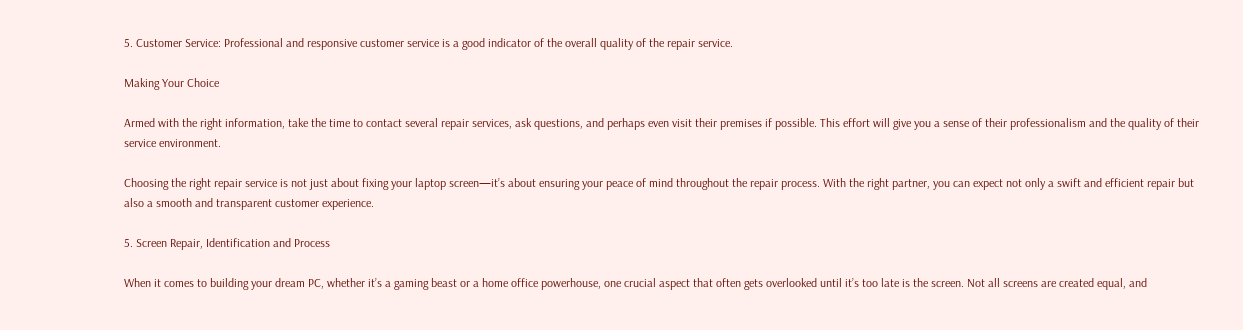5. Customer Service: Professional and responsive customer service is a good indicator of the overall quality of the repair service.

Making Your Choice

Armed with the right information, take the time to contact several repair services, ask questions, and perhaps even visit their premises if possible. This effort will give you a sense of their professionalism and the quality of their service environment.

Choosing the right repair service is not just about fixing your laptop screen—it’s about ensuring your peace of mind throughout the repair process. With the right partner, you can expect not only a swift and efficient repair but also a smooth and transparent customer experience.

5. Screen Repair, Identification and Process

When it comes to building your dream PC, whether it’s a gaming beast or a home office powerhouse, one crucial aspect that often gets overlooked until it’s too late is the screen. Not all screens are created equal, and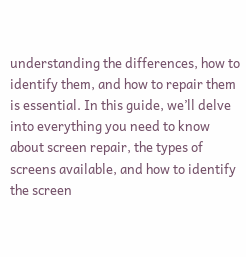understanding the differences, how to identify them, and how to repair them is essential. In this guide, we’ll delve into everything you need to know about screen repair, the types of screens available, and how to identify the screen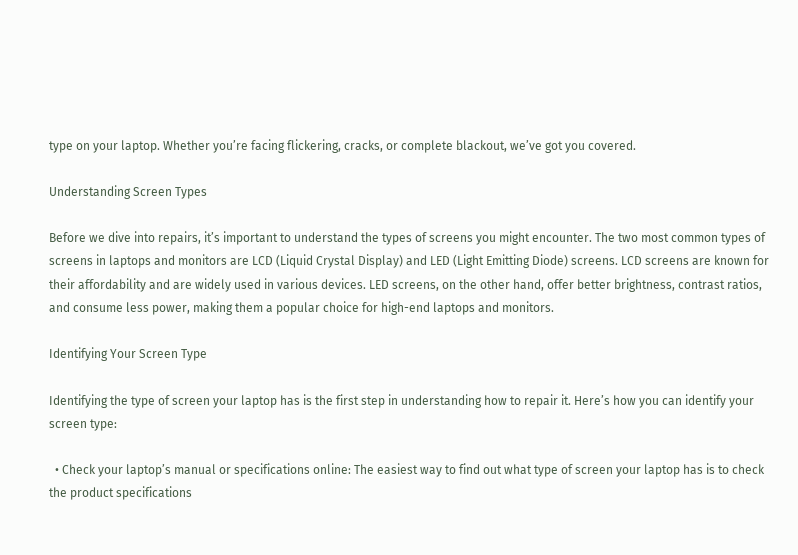type on your laptop. Whether you’re facing flickering, cracks, or complete blackout, we’ve got you covered.

Understanding Screen Types

Before we dive into repairs, it’s important to understand the types of screens you might encounter. The two most common types of screens in laptops and monitors are LCD (Liquid Crystal Display) and LED (Light Emitting Diode) screens. LCD screens are known for their affordability and are widely used in various devices. LED screens, on the other hand, offer better brightness, contrast ratios, and consume less power, making them a popular choice for high-end laptops and monitors.

Identifying Your Screen Type

Identifying the type of screen your laptop has is the first step in understanding how to repair it. Here’s how you can identify your screen type:

  • Check your laptop’s manual or specifications online: The easiest way to find out what type of screen your laptop has is to check the product specifications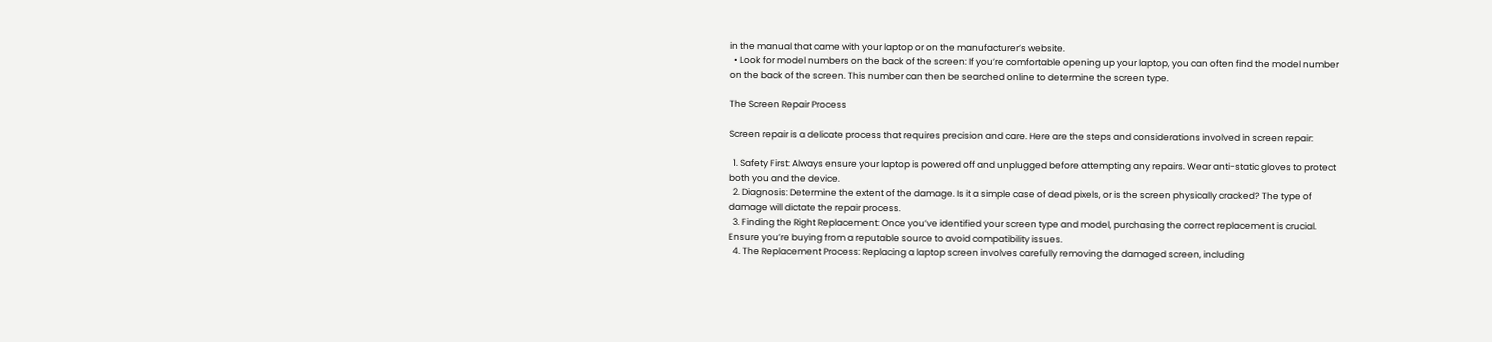in the manual that came with your laptop or on the manufacturer’s website.
  • Look for model numbers on the back of the screen: If you’re comfortable opening up your laptop, you can often find the model number on the back of the screen. This number can then be searched online to determine the screen type.

The Screen Repair Process

Screen repair is a delicate process that requires precision and care. Here are the steps and considerations involved in screen repair:

  1. Safety First: Always ensure your laptop is powered off and unplugged before attempting any repairs. Wear anti-static gloves to protect both you and the device.
  2. Diagnosis: Determine the extent of the damage. Is it a simple case of dead pixels, or is the screen physically cracked? The type of damage will dictate the repair process.
  3. Finding the Right Replacement: Once you’ve identified your screen type and model, purchasing the correct replacement is crucial. Ensure you’re buying from a reputable source to avoid compatibility issues.
  4. The Replacement Process: Replacing a laptop screen involves carefully removing the damaged screen, including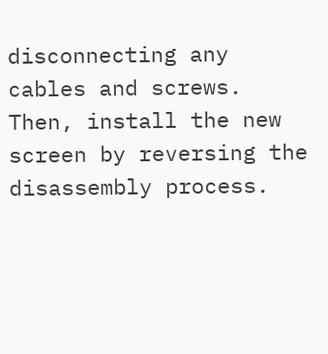disconnecting any cables and screws. Then, install the new screen by reversing the disassembly process.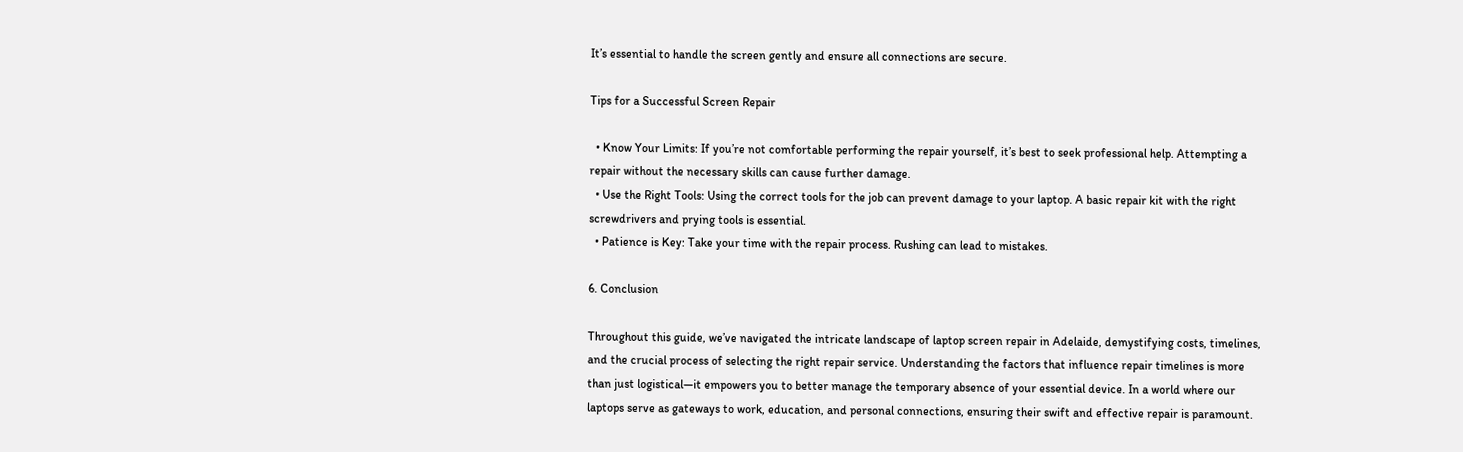It’s essential to handle the screen gently and ensure all connections are secure.

Tips for a Successful Screen Repair

  • Know Your Limits: If you’re not comfortable performing the repair yourself, it’s best to seek professional help. Attempting a repair without the necessary skills can cause further damage.
  • Use the Right Tools: Using the correct tools for the job can prevent damage to your laptop. A basic repair kit with the right screwdrivers and prying tools is essential.
  • Patience is Key: Take your time with the repair process. Rushing can lead to mistakes.

6. Conclusion

Throughout this guide, we’ve navigated the intricate landscape of laptop screen repair in Adelaide, demystifying costs, timelines, and the crucial process of selecting the right repair service. Understanding the factors that influence repair timelines is more than just logistical—it empowers you to better manage the temporary absence of your essential device. In a world where our laptops serve as gateways to work, education, and personal connections, ensuring their swift and effective repair is paramount.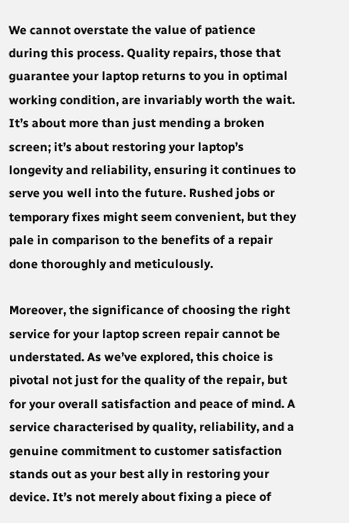We cannot overstate the value of patience during this process. Quality repairs, those that guarantee your laptop returns to you in optimal working condition, are invariably worth the wait. It’s about more than just mending a broken screen; it’s about restoring your laptop’s longevity and reliability, ensuring it continues to serve you well into the future. Rushed jobs or temporary fixes might seem convenient, but they pale in comparison to the benefits of a repair done thoroughly and meticulously.

Moreover, the significance of choosing the right service for your laptop screen repair cannot be understated. As we’ve explored, this choice is pivotal not just for the quality of the repair, but for your overall satisfaction and peace of mind. A service characterised by quality, reliability, and a genuine commitment to customer satisfaction stands out as your best ally in restoring your device. It’s not merely about fixing a piece of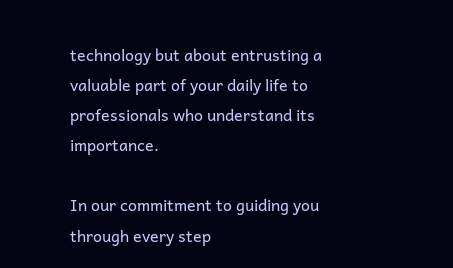technology but about entrusting a valuable part of your daily life to professionals who understand its importance.

In our commitment to guiding you through every step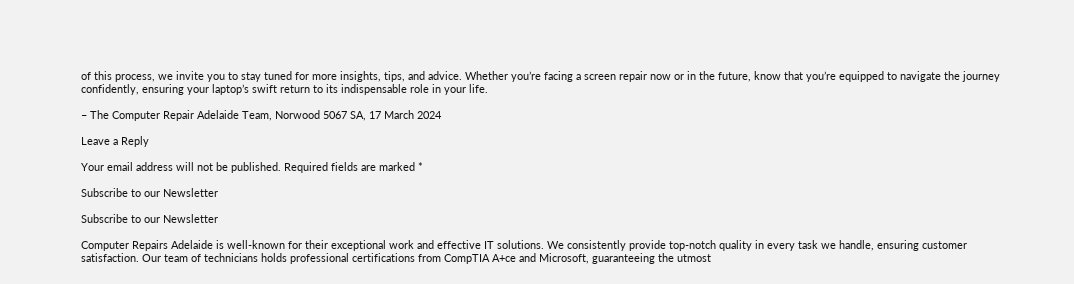of this process, we invite you to stay tuned for more insights, tips, and advice. Whether you’re facing a screen repair now or in the future, know that you’re equipped to navigate the journey confidently, ensuring your laptop’s swift return to its indispensable role in your life.

– The Computer Repair Adelaide Team, Norwood 5067 SA, 17 March 2024

Leave a Reply

Your email address will not be published. Required fields are marked *

Subscribe to our Newsletter

Subscribe to our Newsletter

Computer Repairs Adelaide is well-known for their exceptional work and effective IT solutions. We consistently provide top-notch quality in every task we handle, ensuring customer satisfaction. Our team of technicians holds professional certifications from CompTIA A+ce and Microsoft, guaranteeing the utmost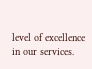level of excellence in our services.